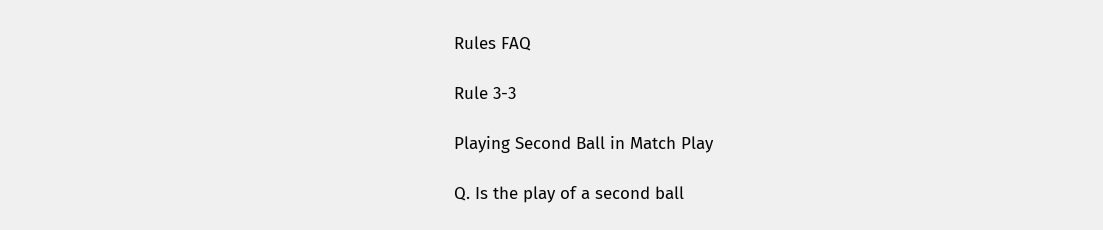Rules FAQ

Rule 3-3

Playing Second Ball in Match Play

Q. Is the play of a second ball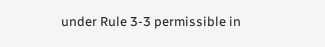under Rule 3-3 permissible in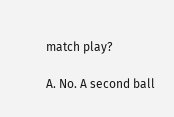match play?

A. No. A second ball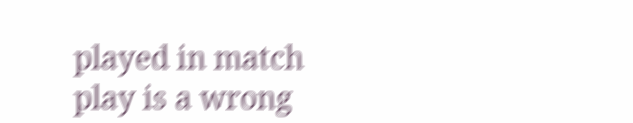played in match play is a wrong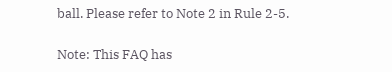ball. Please refer to Note 2 in Rule 2-5.

Note: This FAQ has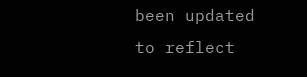been updated to reflect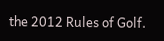the 2012 Rules of Golf.